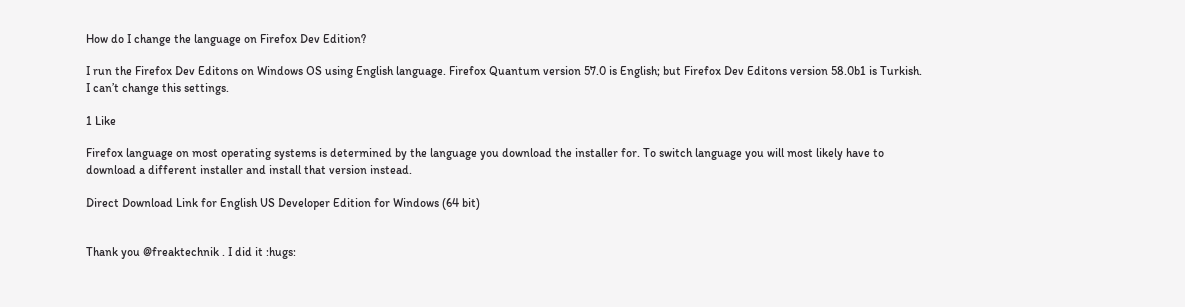How do I change the language on Firefox Dev Edition?

I run the Firefox Dev Editons on Windows OS using English language. Firefox Quantum version 57.0 is English; but Firefox Dev Editons version 58.0b1 is Turkish. I can’t change this settings.

1 Like

Firefox language on most operating systems is determined by the language you download the installer for. To switch language you will most likely have to download a different installer and install that version instead.

Direct Download Link for English US Developer Edition for Windows (64 bit)


Thank you @freaktechnik . I did it :hugs: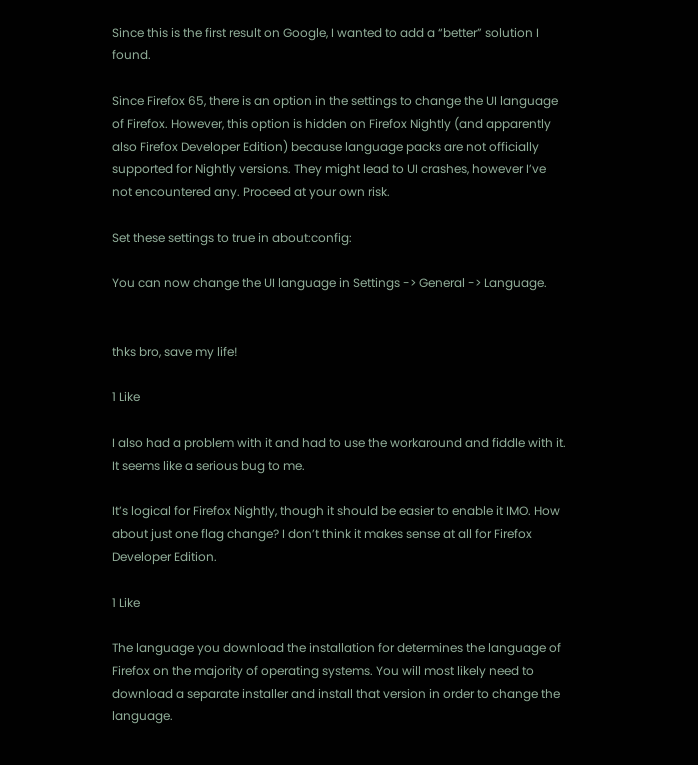Since this is the first result on Google, I wanted to add a “better” solution I found.

Since Firefox 65, there is an option in the settings to change the UI language of Firefox. However, this option is hidden on Firefox Nightly (and apparently also Firefox Developer Edition) because language packs are not officially supported for Nightly versions. They might lead to UI crashes, however I’ve not encountered any. Proceed at your own risk.

Set these settings to true in about:config:

You can now change the UI language in Settings -> General -> Language.


thks bro, save my life!

1 Like

I also had a problem with it and had to use the workaround and fiddle with it. It seems like a serious bug to me.

It’s logical for Firefox Nightly, though it should be easier to enable it IMO. How about just one flag change? I don’t think it makes sense at all for Firefox Developer Edition.

1 Like

The language you download the installation for determines the language of Firefox on the majority of operating systems. You will most likely need to download a separate installer and install that version in order to change the language.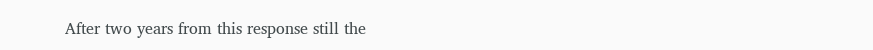After two years from this response still the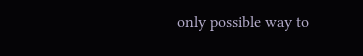only possible way to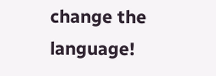change the language!